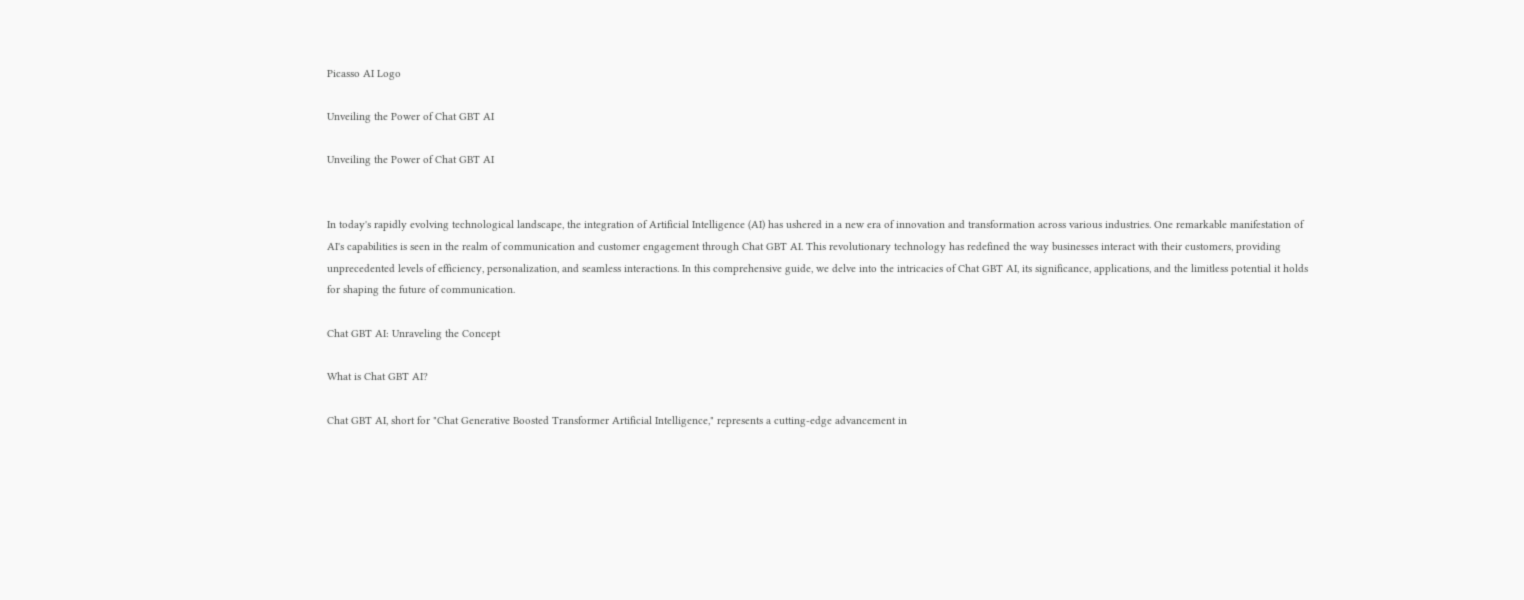Picasso AI Logo

Unveiling the Power of Chat GBT AI

Unveiling the Power of Chat GBT AI


In today's rapidly evolving technological landscape, the integration of Artificial Intelligence (AI) has ushered in a new era of innovation and transformation across various industries. One remarkable manifestation of AI's capabilities is seen in the realm of communication and customer engagement through Chat GBT AI. This revolutionary technology has redefined the way businesses interact with their customers, providing unprecedented levels of efficiency, personalization, and seamless interactions. In this comprehensive guide, we delve into the intricacies of Chat GBT AI, its significance, applications, and the limitless potential it holds for shaping the future of communication.

Chat GBT AI: Unraveling the Concept

What is Chat GBT AI?

Chat GBT AI, short for "Chat Generative Boosted Transformer Artificial Intelligence," represents a cutting-edge advancement in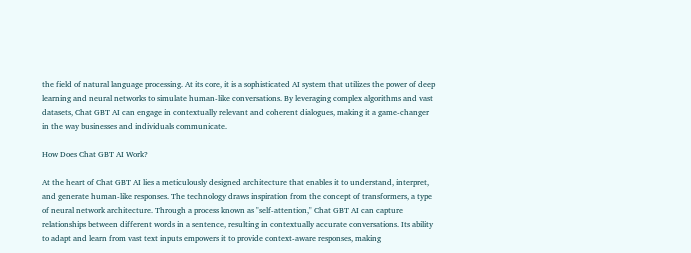the field of natural language processing. At its core, it is a sophisticated AI system that utilizes the power of deep learning and neural networks to simulate human-like conversations. By leveraging complex algorithms and vast datasets, Chat GBT AI can engage in contextually relevant and coherent dialogues, making it a game-changer in the way businesses and individuals communicate.

How Does Chat GBT AI Work?

At the heart of Chat GBT AI lies a meticulously designed architecture that enables it to understand, interpret, and generate human-like responses. The technology draws inspiration from the concept of transformers, a type of neural network architecture. Through a process known as "self-attention," Chat GBT AI can capture relationships between different words in a sentence, resulting in contextually accurate conversations. Its ability to adapt and learn from vast text inputs empowers it to provide context-aware responses, making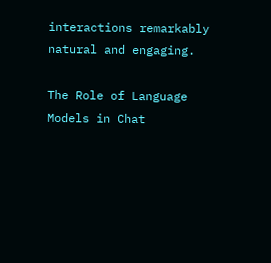interactions remarkably natural and engaging.

The Role of Language Models in Chat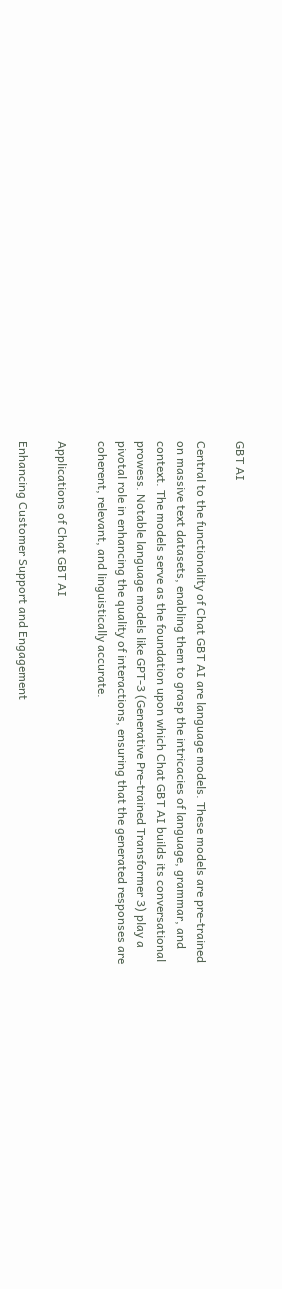GBT AI

Central to the functionality of Chat GBT AI are language models. These models are pre-trained on massive text datasets, enabling them to grasp the intricacies of language, grammar, and context. The models serve as the foundation upon which Chat GBT AI builds its conversational prowess. Notable language models like GPT-3 (Generative Pre-trained Transformer 3) play a pivotal role in enhancing the quality of interactions, ensuring that the generated responses are coherent, relevant, and linguistically accurate.

Applications of Chat GBT AI

Enhancing Customer Support and Engagement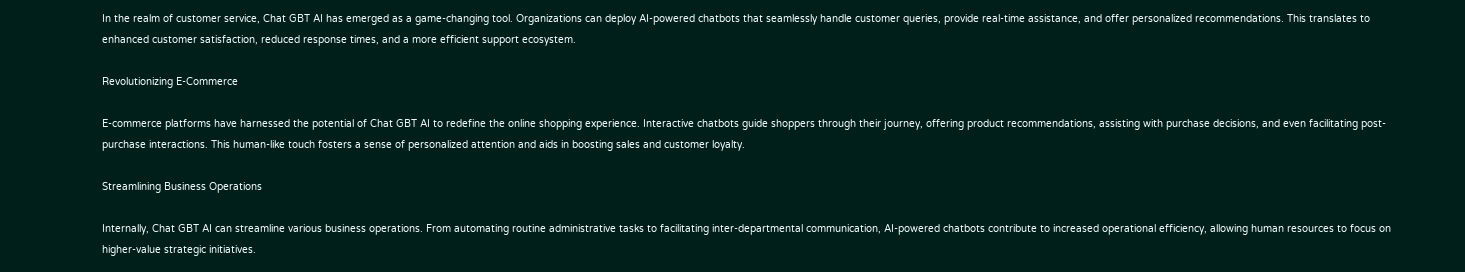In the realm of customer service, Chat GBT AI has emerged as a game-changing tool. Organizations can deploy AI-powered chatbots that seamlessly handle customer queries, provide real-time assistance, and offer personalized recommendations. This translates to enhanced customer satisfaction, reduced response times, and a more efficient support ecosystem.

Revolutionizing E-Commerce

E-commerce platforms have harnessed the potential of Chat GBT AI to redefine the online shopping experience. Interactive chatbots guide shoppers through their journey, offering product recommendations, assisting with purchase decisions, and even facilitating post-purchase interactions. This human-like touch fosters a sense of personalized attention and aids in boosting sales and customer loyalty.

Streamlining Business Operations

Internally, Chat GBT AI can streamline various business operations. From automating routine administrative tasks to facilitating inter-departmental communication, AI-powered chatbots contribute to increased operational efficiency, allowing human resources to focus on higher-value strategic initiatives.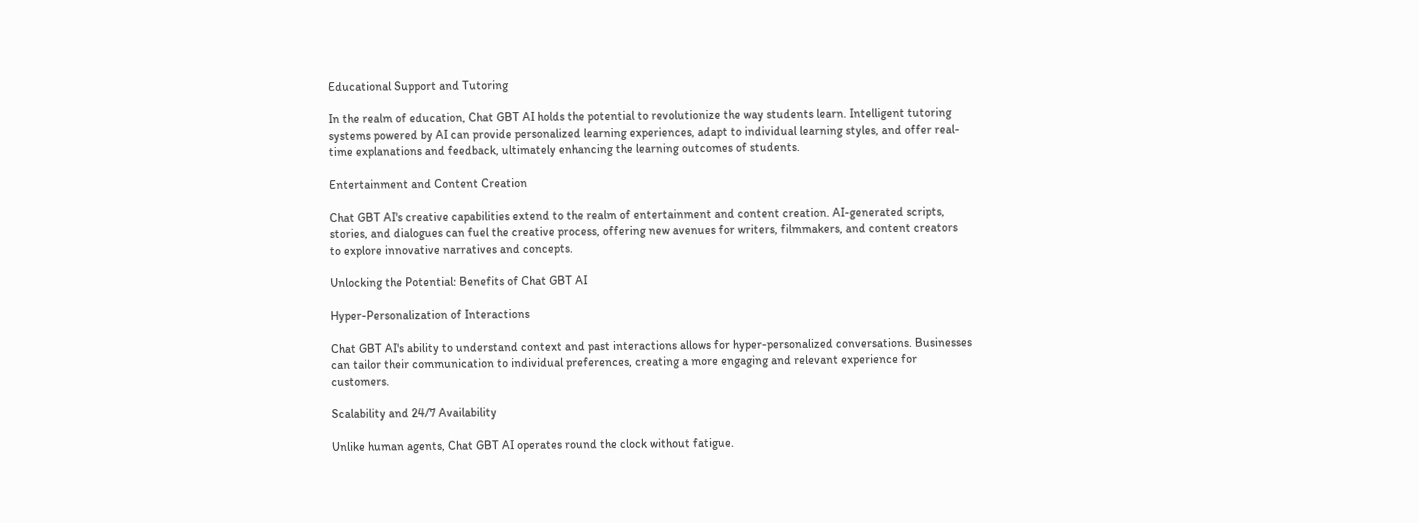Educational Support and Tutoring

In the realm of education, Chat GBT AI holds the potential to revolutionize the way students learn. Intelligent tutoring systems powered by AI can provide personalized learning experiences, adapt to individual learning styles, and offer real-time explanations and feedback, ultimately enhancing the learning outcomes of students.

Entertainment and Content Creation

Chat GBT AI's creative capabilities extend to the realm of entertainment and content creation. AI-generated scripts, stories, and dialogues can fuel the creative process, offering new avenues for writers, filmmakers, and content creators to explore innovative narratives and concepts.

Unlocking the Potential: Benefits of Chat GBT AI

Hyper-Personalization of Interactions

Chat GBT AI's ability to understand context and past interactions allows for hyper-personalized conversations. Businesses can tailor their communication to individual preferences, creating a more engaging and relevant experience for customers.

Scalability and 24/7 Availability

Unlike human agents, Chat GBT AI operates round the clock without fatigue.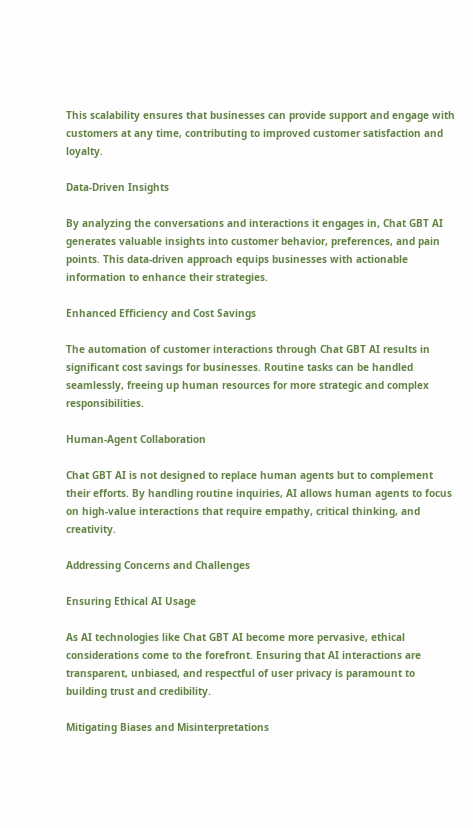This scalability ensures that businesses can provide support and engage with customers at any time, contributing to improved customer satisfaction and loyalty.

Data-Driven Insights

By analyzing the conversations and interactions it engages in, Chat GBT AI generates valuable insights into customer behavior, preferences, and pain points. This data-driven approach equips businesses with actionable information to enhance their strategies.

Enhanced Efficiency and Cost Savings

The automation of customer interactions through Chat GBT AI results in significant cost savings for businesses. Routine tasks can be handled seamlessly, freeing up human resources for more strategic and complex responsibilities.

Human-Agent Collaboration

Chat GBT AI is not designed to replace human agents but to complement their efforts. By handling routine inquiries, AI allows human agents to focus on high-value interactions that require empathy, critical thinking, and creativity.

Addressing Concerns and Challenges

Ensuring Ethical AI Usage

As AI technologies like Chat GBT AI become more pervasive, ethical considerations come to the forefront. Ensuring that AI interactions are transparent, unbiased, and respectful of user privacy is paramount to building trust and credibility.

Mitigating Biases and Misinterpretations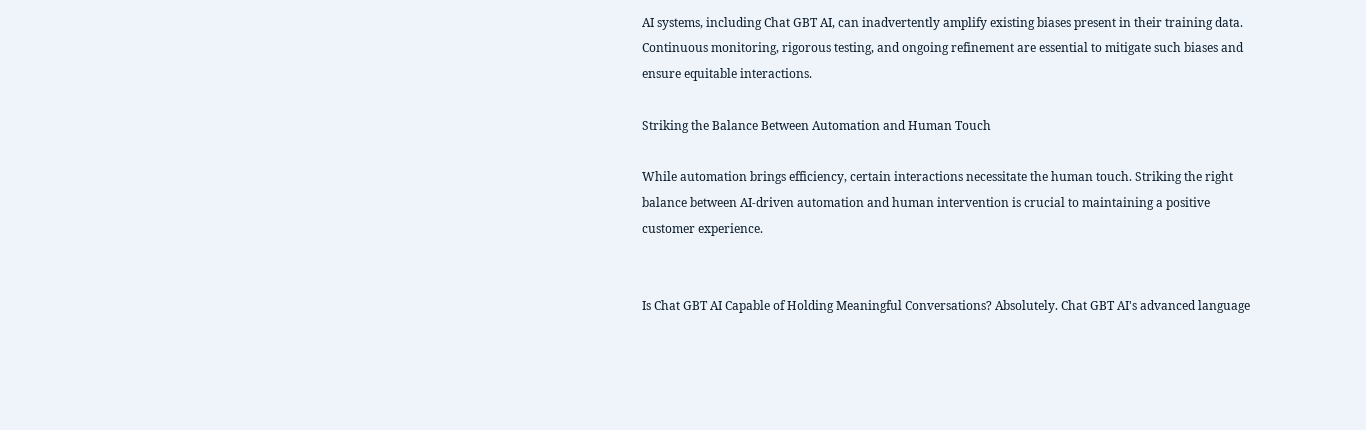AI systems, including Chat GBT AI, can inadvertently amplify existing biases present in their training data. Continuous monitoring, rigorous testing, and ongoing refinement are essential to mitigate such biases and ensure equitable interactions.

Striking the Balance Between Automation and Human Touch

While automation brings efficiency, certain interactions necessitate the human touch. Striking the right balance between AI-driven automation and human intervention is crucial to maintaining a positive customer experience.


Is Chat GBT AI Capable of Holding Meaningful Conversations? Absolutely. Chat GBT AI's advanced language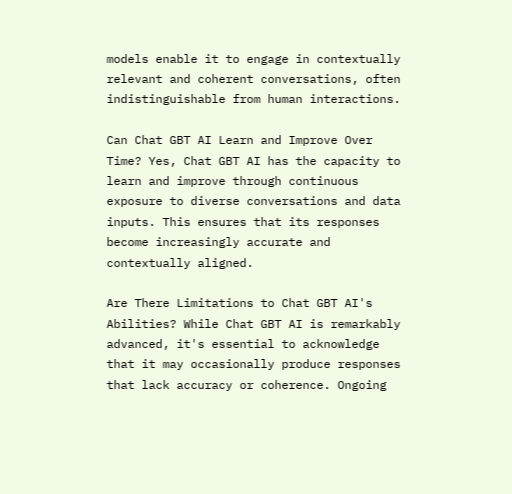models enable it to engage in contextually relevant and coherent conversations, often indistinguishable from human interactions.

Can Chat GBT AI Learn and Improve Over Time? Yes, Chat GBT AI has the capacity to learn and improve through continuous exposure to diverse conversations and data inputs. This ensures that its responses become increasingly accurate and contextually aligned.

Are There Limitations to Chat GBT AI's Abilities? While Chat GBT AI is remarkably advanced, it's essential to acknowledge that it may occasionally produce responses that lack accuracy or coherence. Ongoing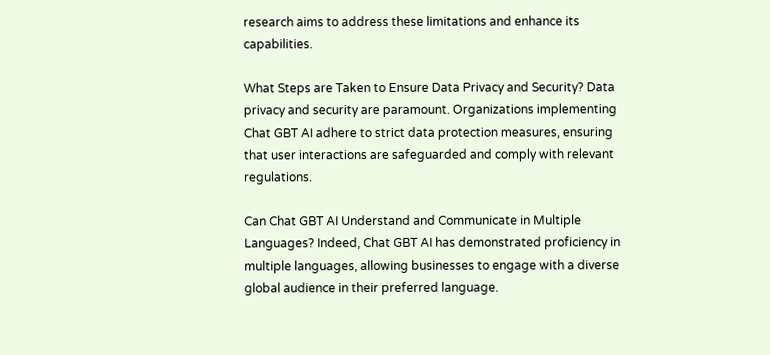research aims to address these limitations and enhance its capabilities.

What Steps are Taken to Ensure Data Privacy and Security? Data privacy and security are paramount. Organizations implementing Chat GBT AI adhere to strict data protection measures, ensuring that user interactions are safeguarded and comply with relevant regulations.

Can Chat GBT AI Understand and Communicate in Multiple Languages? Indeed, Chat GBT AI has demonstrated proficiency in multiple languages, allowing businesses to engage with a diverse global audience in their preferred language.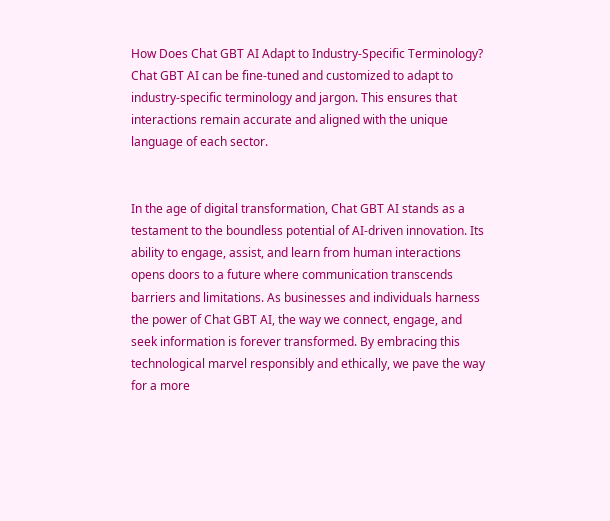How Does Chat GBT AI Adapt to Industry-Specific Terminology? Chat GBT AI can be fine-tuned and customized to adapt to industry-specific terminology and jargon. This ensures that interactions remain accurate and aligned with the unique language of each sector.


In the age of digital transformation, Chat GBT AI stands as a testament to the boundless potential of AI-driven innovation. Its ability to engage, assist, and learn from human interactions opens doors to a future where communication transcends barriers and limitations. As businesses and individuals harness the power of Chat GBT AI, the way we connect, engage, and seek information is forever transformed. By embracing this technological marvel responsibly and ethically, we pave the way for a more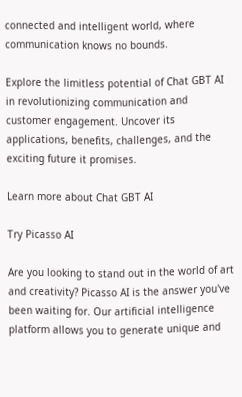connected and intelligent world, where communication knows no bounds.

Explore the limitless potential of Chat GBT AI in revolutionizing communication and customer engagement. Uncover its applications, benefits, challenges, and the exciting future it promises.

Learn more about Chat GBT AI

Try Picasso AI

Are you looking to stand out in the world of art and creativity? Picasso AI is the answer you've been waiting for. Our artificial intelligence platform allows you to generate unique and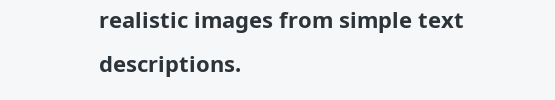realistic images from simple text descriptions.